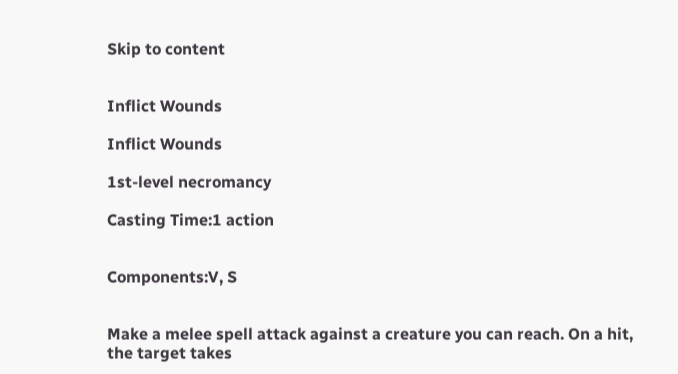Skip to content


Inflict Wounds

Inflict Wounds

1st-level necromancy

Casting Time:1 action


Components:V, S


Make a melee spell attack against a creature you can reach. On a hit, the target takes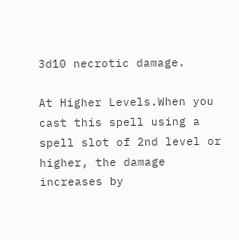3d10 necrotic damage.

At Higher Levels.When you cast this spell using a spell slot of 2nd level or higher, the damage increases by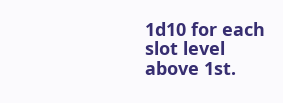1d10 for each slot level above 1st.